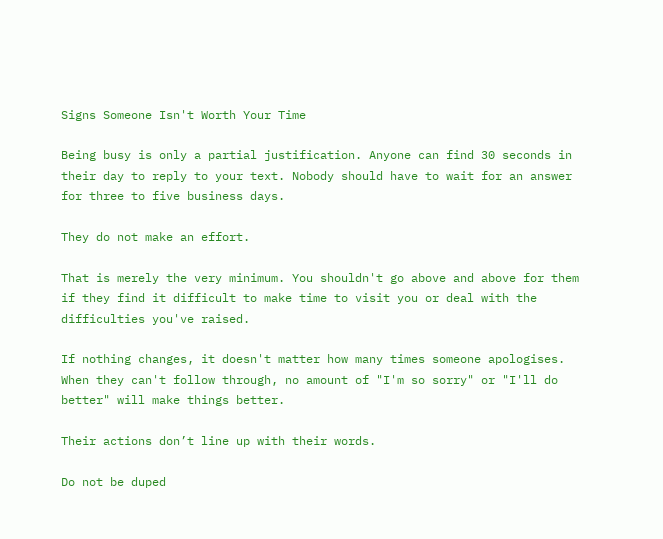Signs Someone Isn't Worth Your Time

Being busy is only a partial justification. Anyone can find 30 seconds in their day to reply to your text. Nobody should have to wait for an answer for three to five business days.

They do not make an effort.

That is merely the very minimum. You shouldn't go above and above for them if they find it difficult to make time to visit you or deal with the difficulties you've raised.

If nothing changes, it doesn't matter how many times someone apologises. When they can't follow through, no amount of "I'm so sorry" or "I'll do better" will make things better.

Their actions don’t line up with their words.

Do not be duped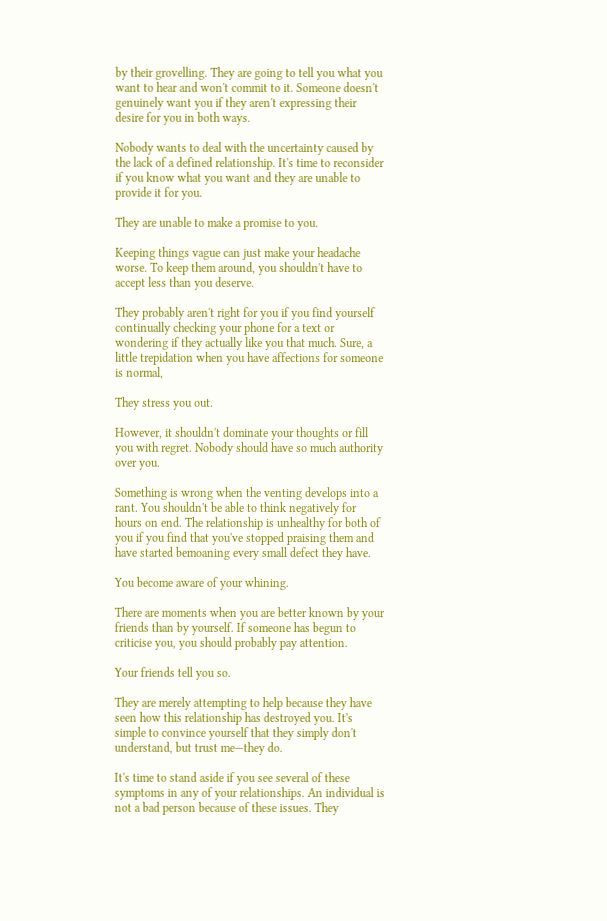by their grovelling. They are going to tell you what you want to hear and won't commit to it. Someone doesn't genuinely want you if they aren't expressing their desire for you in both ways.

Nobody wants to deal with the uncertainty caused by the lack of a defined relationship. It's time to reconsider if you know what you want and they are unable to provide it for you.

They are unable to make a promise to you.

Keeping things vague can just make your headache worse. To keep them around, you shouldn't have to accept less than you deserve.

They probably aren't right for you if you find yourself continually checking your phone for a text or wondering if they actually like you that much. Sure, a little trepidation when you have affections for someone is normal,

They stress you out.

However, it shouldn't dominate your thoughts or fill you with regret. Nobody should have so much authority over you.

Something is wrong when the venting develops into a rant. You shouldn't be able to think negatively for hours on end. The relationship is unhealthy for both of you if you find that you've stopped praising them and have started bemoaning every small defect they have.

You become aware of your whining.

There are moments when you are better known by your friends than by yourself. If someone has begun to criticise you, you should probably pay attention.

Your friends tell you so.

They are merely attempting to help because they have seen how this relationship has destroyed you. It's simple to convince yourself that they simply don't understand, but trust me—they do.

It's time to stand aside if you see several of these symptoms in any of your relationships. An individual is not a bad person because of these issues. They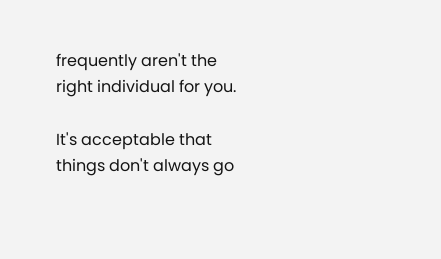frequently aren't the right individual for you.

It's acceptable that things don't always go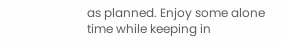as planned. Enjoy some alone time while keeping in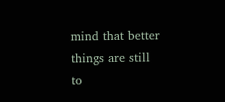mind that better things are still to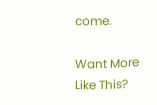come.

Want More
Like This?